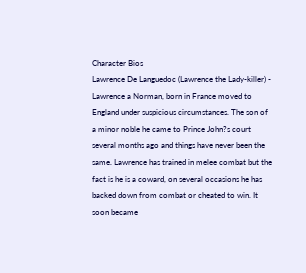Character Bios
Lawrence De Languedoc (Lawrence the Lady-killer) - Lawrence a Norman, born in France moved to England under suspicious circumstances. The son of a minor noble he came to Prince John?s court several months ago and things have never been the same. Lawrence has trained in melee combat but the fact is he is a coward, on several occasions he has backed down from combat or cheated to win. It soon became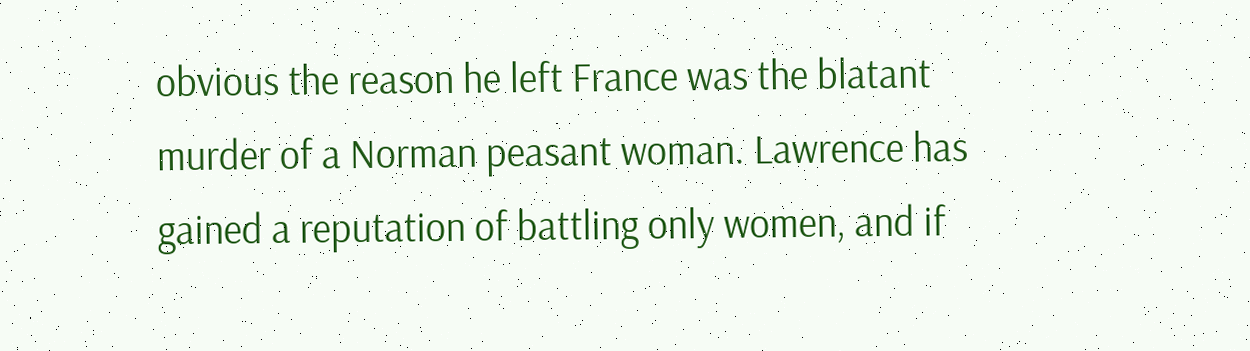obvious the reason he left France was the blatant murder of a Norman peasant woman. Lawrence has gained a reputation of battling only women, and if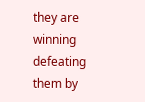they are winning defeating them by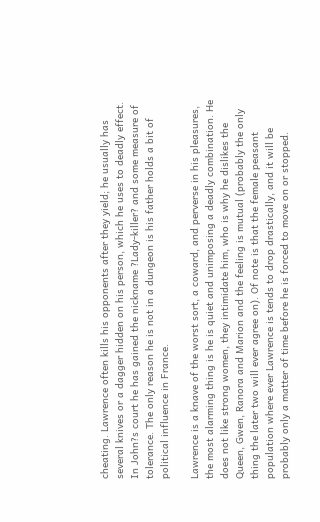cheating. Lawrence often kills his opponents after they yield; he usually has several knives or a dagger hidden on his person, which he uses to deadly effect. In John?s court he has gained the nickname ?Lady-killer? and some measure of tolerance. The only reason he is not in a dungeon is his father holds a bit of political influence in France.

Lawrence is a knave of the worst sort, a coward, and perverse in his pleasures, the most alarming thing is he is quiet and unimposing a deadly combination. He does not like strong women, they intimidate him, who is why he dislikes the Queen, Gwen, Ranora and Marion and the feeling is mutual (probably the only thing the later two will ever agree on). Of note is that the female peasant population where ever Lawrence is tends to drop drastically, and it will be probably only a matter of time before he is forced to move on or stopped.